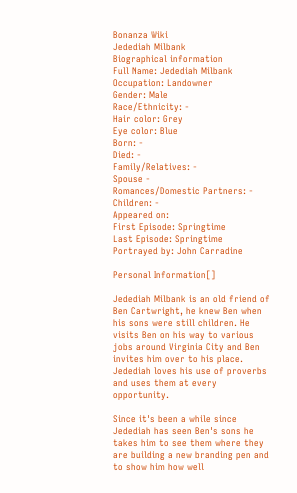Bonanza Wiki
Jedediah Milbank
Biographical information
Full Name: Jedediah Milbank
Occupation: Landowner
Gender: Male
Race/Ethnicity: -
Hair color: Grey
Eye color: Blue
Born: -
Died: -
Family/Relatives: -
Spouse -
Romances/Domestic Partners: -
Children: -
Appeared on:
First Episode: Springtime
Last Episode: Springtime
Portrayed by: John Carradine

Personal Information[]

Jedediah Milbank is an old friend of Ben Cartwright, he knew Ben when his sons were still children. He visits Ben on his way to various jobs around Virginia City and Ben invites him over to his place. Jedediah loves his use of proverbs and uses them at every opportunity.

Since it's been a while since Jedediah has seen Ben's sons he takes him to see them where they are building a new branding pen and to show him how well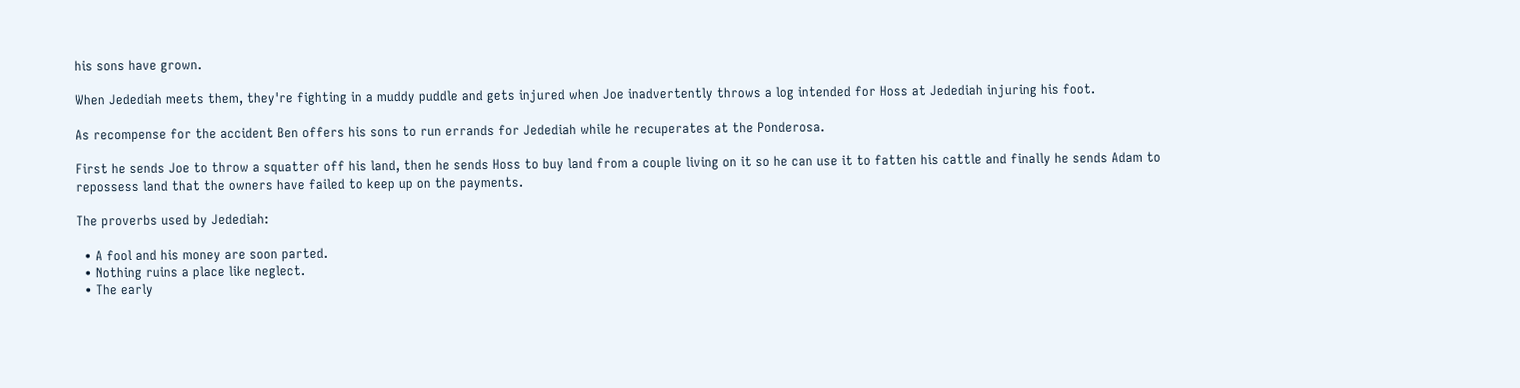his sons have grown.

When Jedediah meets them, they're fighting in a muddy puddle and gets injured when Joe inadvertently throws a log intended for Hoss at Jedediah injuring his foot.

As recompense for the accident Ben offers his sons to run errands for Jedediah while he recuperates at the Ponderosa.

First he sends Joe to throw a squatter off his land, then he sends Hoss to buy land from a couple living on it so he can use it to fatten his cattle and finally he sends Adam to repossess land that the owners have failed to keep up on the payments.

The proverbs used by Jedediah:

  • A fool and his money are soon parted.
  • Nothing ruins a place like neglect.
  • The early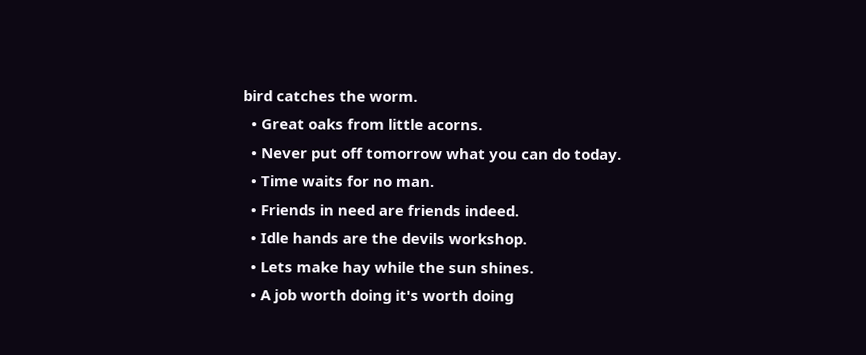bird catches the worm.
  • Great oaks from little acorns.
  • Never put off tomorrow what you can do today.
  • Time waits for no man.
  • Friends in need are friends indeed.
  • Idle hands are the devils workshop.
  • Lets make hay while the sun shines.
  • A job worth doing it's worth doing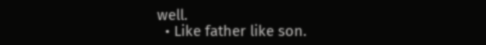well.
  • Like father like son.